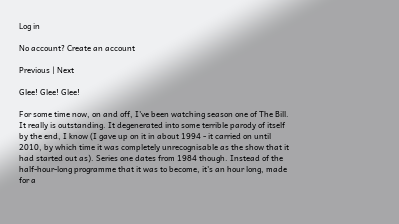Log in

No account? Create an account

Previous | Next

Glee! Glee! Glee!

For some time now, on and off, I've been watching season one of The Bill. It really is outstanding. It degenerated into some terrible parody of itself by the end, I know (I gave up on it in about 1994 - it carried on until 2010, by which time it was completely unrecognisable as the show that it had started out as). Series one dates from 1984 though. Instead of the half-hour-long programme that it was to become, it's an hour long, made for a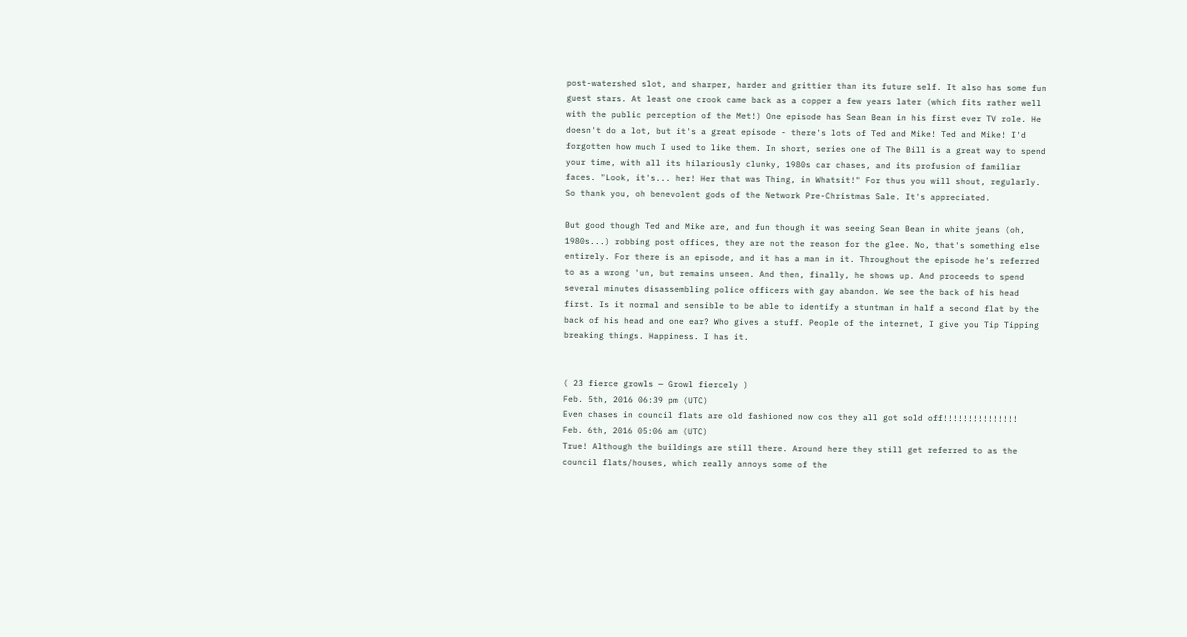post-watershed slot, and sharper, harder and grittier than its future self. It also has some fun guest stars. At least one crook came back as a copper a few years later (which fits rather well with the public perception of the Met!) One episode has Sean Bean in his first ever TV role. He doesn't do a lot, but it's a great episode - there's lots of Ted and Mike! Ted and Mike! I'd forgotten how much I used to like them. In short, series one of The Bill is a great way to spend your time, with all its hilariously clunky, 1980s car chases, and its profusion of familiar faces. "Look, it's... her! Her that was Thing, in Whatsit!" For thus you will shout, regularly. So thank you, oh benevolent gods of the Network Pre-Christmas Sale. It's appreciated.

But good though Ted and Mike are, and fun though it was seeing Sean Bean in white jeans (oh, 1980s...) robbing post offices, they are not the reason for the glee. No, that's something else entirely. For there is an episode, and it has a man in it. Throughout the episode he's referred to as a wrong 'un, but remains unseen. And then, finally, he shows up. And proceeds to spend several minutes disassembling police officers with gay abandon. We see the back of his head first. Is it normal and sensible to be able to identify a stuntman in half a second flat by the back of his head and one ear? Who gives a stuff. People of the internet, I give you Tip Tipping breaking things. Happiness. I has it.


( 23 fierce growls — Growl fiercely )
Feb. 5th, 2016 06:39 pm (UTC)
Even chases in council flats are old fashioned now cos they all got sold off!!!!!!!!!!!!!!!
Feb. 6th, 2016 05:06 am (UTC)
True! Although the buildings are still there. Around here they still get referred to as the council flats/houses, which really annoys some of the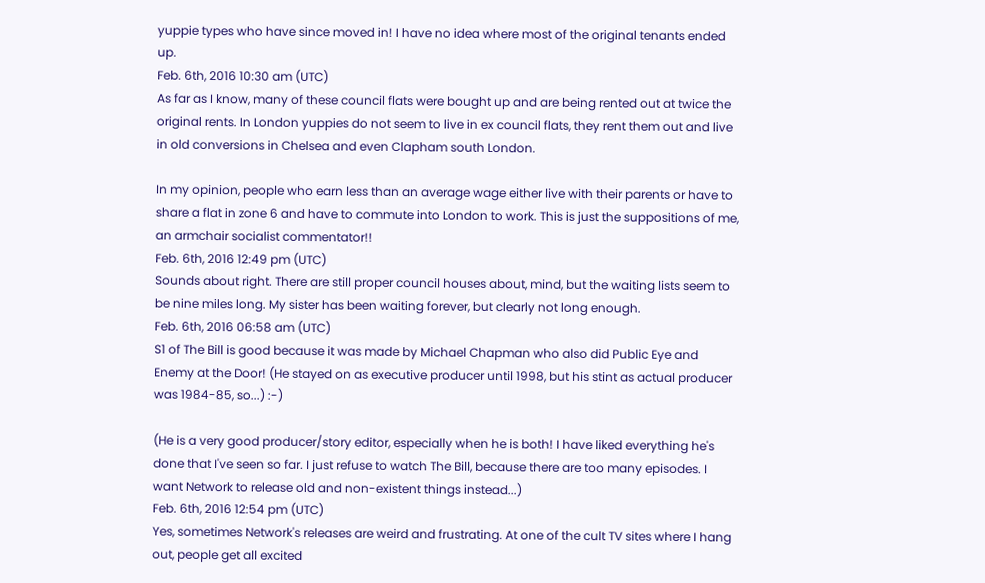yuppie types who have since moved in! I have no idea where most of the original tenants ended up.
Feb. 6th, 2016 10:30 am (UTC)
As far as I know, many of these council flats were bought up and are being rented out at twice the original rents. In London yuppies do not seem to live in ex council flats, they rent them out and live in old conversions in Chelsea and even Clapham south London.

In my opinion, people who earn less than an average wage either live with their parents or have to share a flat in zone 6 and have to commute into London to work. This is just the suppositions of me, an armchair socialist commentator!!
Feb. 6th, 2016 12:49 pm (UTC)
Sounds about right. There are still proper council houses about, mind, but the waiting lists seem to be nine miles long. My sister has been waiting forever, but clearly not long enough.
Feb. 6th, 2016 06:58 am (UTC)
S1 of The Bill is good because it was made by Michael Chapman who also did Public Eye and Enemy at the Door! (He stayed on as executive producer until 1998, but his stint as actual producer was 1984-85, so...) :-)

(He is a very good producer/story editor, especially when he is both! I have liked everything he's done that I've seen so far. I just refuse to watch The Bill, because there are too many episodes. I want Network to release old and non-existent things instead...)
Feb. 6th, 2016 12:54 pm (UTC)
Yes, sometimes Network's releases are weird and frustrating. At one of the cult TV sites where I hang out, people get all excited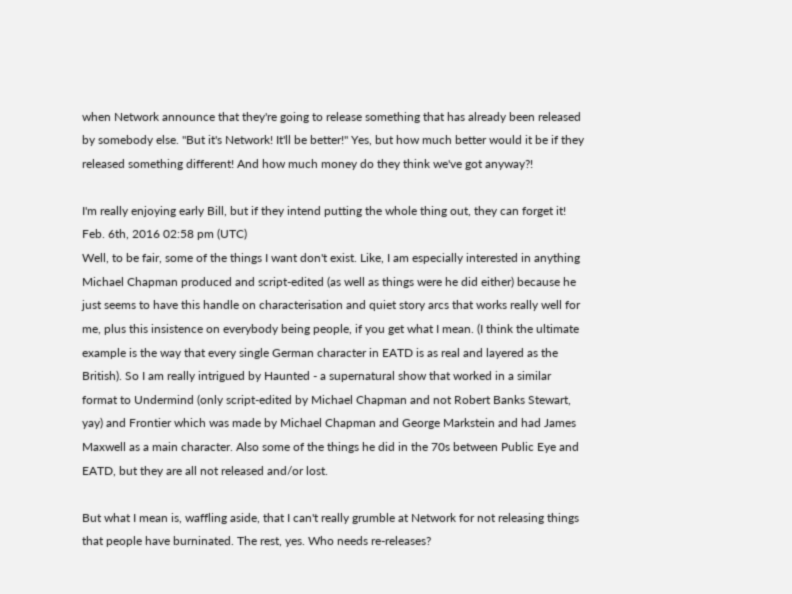when Network announce that they're going to release something that has already been released by somebody else. "But it's Network! It'll be better!" Yes, but how much better would it be if they released something different! And how much money do they think we've got anyway?!

I'm really enjoying early Bill, but if they intend putting the whole thing out, they can forget it!
Feb. 6th, 2016 02:58 pm (UTC)
Well, to be fair, some of the things I want don't exist. Like, I am especially interested in anything Michael Chapman produced and script-edited (as well as things were he did either) because he just seems to have this handle on characterisation and quiet story arcs that works really well for me, plus this insistence on everybody being people, if you get what I mean. (I think the ultimate example is the way that every single German character in EATD is as real and layered as the British). So I am really intrigued by Haunted - a supernatural show that worked in a similar format to Undermind (only script-edited by Michael Chapman and not Robert Banks Stewart, yay) and Frontier which was made by Michael Chapman and George Markstein and had James Maxwell as a main character. Also some of the things he did in the 70s between Public Eye and EATD, but they are all not released and/or lost.

But what I mean is, waffling aside, that I can't really grumble at Network for not releasing things that people have burninated. The rest, yes. Who needs re-releases?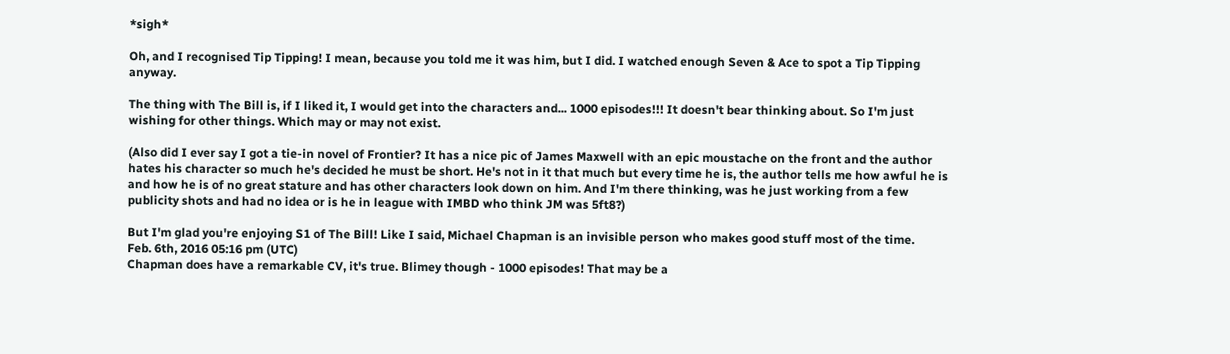*sigh*

Oh, and I recognised Tip Tipping! I mean, because you told me it was him, but I did. I watched enough Seven & Ace to spot a Tip Tipping anyway.

The thing with The Bill is, if I liked it, I would get into the characters and... 1000 episodes!!! It doesn't bear thinking about. So I'm just wishing for other things. Which may or may not exist.

(Also did I ever say I got a tie-in novel of Frontier? It has a nice pic of James Maxwell with an epic moustache on the front and the author hates his character so much he's decided he must be short. He's not in it that much but every time he is, the author tells me how awful he is and how he is of no great stature and has other characters look down on him. And I'm there thinking, was he just working from a few publicity shots and had no idea or is he in league with IMBD who think JM was 5ft8?)

But I'm glad you're enjoying S1 of The Bill! Like I said, Michael Chapman is an invisible person who makes good stuff most of the time.
Feb. 6th, 2016 05:16 pm (UTC)
Chapman does have a remarkable CV, it's true. Blimey though - 1000 episodes! That may be a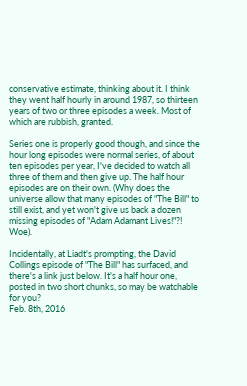conservative estimate, thinking about it. I think they went half hourly in around 1987, so thirteen years of two or three episodes a week. Most of which are rubbish, granted.

Series one is properly good though, and since the hour long episodes were normal series, of about ten episodes per year, I've decided to watch all three of them and then give up. The half hour episodes are on their own. (Why does the universe allow that many episodes of "The Bill" to still exist, and yet won't give us back a dozen missing episodes of "Adam Adamant Lives!"?! Woe).

Incidentally, at Liadt's prompting, the David Collings episode of "The Bill" has surfaced, and there's a link just below. It's a half hour one, posted in two short chunks, so may be watchable for you?
Feb. 8th, 2016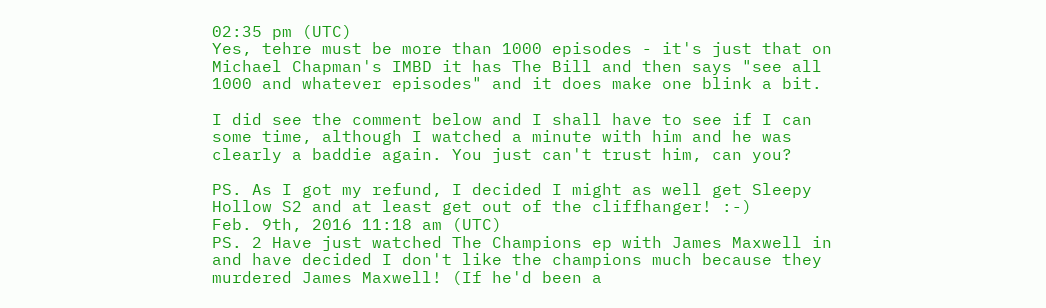02:35 pm (UTC)
Yes, tehre must be more than 1000 episodes - it's just that on Michael Chapman's IMBD it has The Bill and then says "see all 1000 and whatever episodes" and it does make one blink a bit.

I did see the comment below and I shall have to see if I can some time, although I watched a minute with him and he was clearly a baddie again. You just can't trust him, can you?

PS. As I got my refund, I decided I might as well get Sleepy Hollow S2 and at least get out of the cliffhanger! :-)
Feb. 9th, 2016 11:18 am (UTC)
PS. 2 Have just watched The Champions ep with James Maxwell in and have decided I don't like the champions much because they murdered James Maxwell! (If he'd been a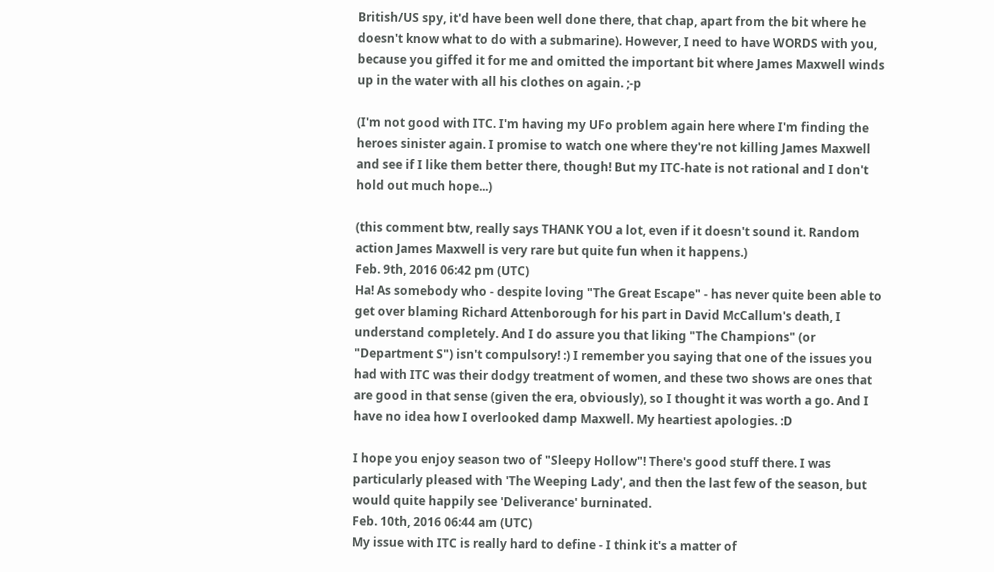British/US spy, it'd have been well done there, that chap, apart from the bit where he doesn't know what to do with a submarine). However, I need to have WORDS with you, because you giffed it for me and omitted the important bit where James Maxwell winds up in the water with all his clothes on again. ;-p

(I'm not good with ITC. I'm having my UFo problem again here where I'm finding the heroes sinister again. I promise to watch one where they're not killing James Maxwell and see if I like them better there, though! But my ITC-hate is not rational and I don't hold out much hope...)

(this comment btw, really says THANK YOU a lot, even if it doesn't sound it. Random action James Maxwell is very rare but quite fun when it happens.)
Feb. 9th, 2016 06:42 pm (UTC)
Ha! As somebody who - despite loving "The Great Escape" - has never quite been able to get over blaming Richard Attenborough for his part in David McCallum's death, I understand completely. And I do assure you that liking "The Champions" (or "Department S") isn't compulsory! :) I remember you saying that one of the issues you had with ITC was their dodgy treatment of women, and these two shows are ones that are good in that sense (given the era, obviously), so I thought it was worth a go. And I have no idea how I overlooked damp Maxwell. My heartiest apologies. :D

I hope you enjoy season two of "Sleepy Hollow"! There's good stuff there. I was particularly pleased with 'The Weeping Lady', and then the last few of the season, but would quite happily see 'Deliverance' burninated.
Feb. 10th, 2016 06:44 am (UTC)
My issue with ITC is really hard to define - I think it's a matter of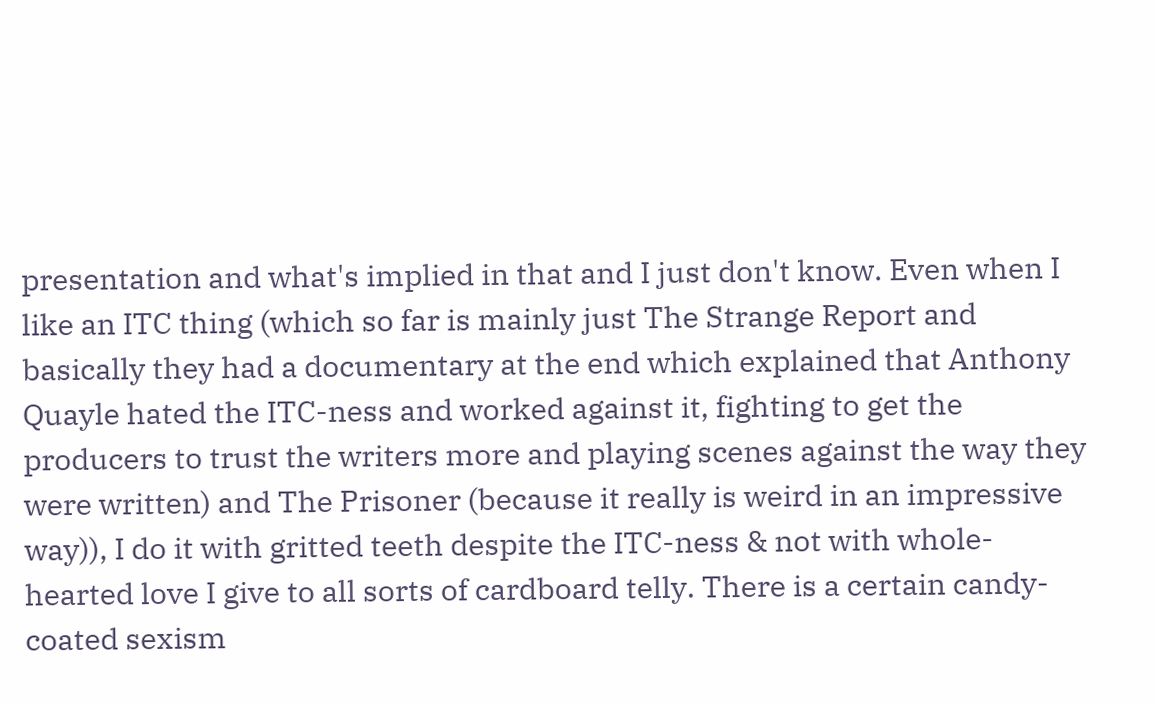presentation and what's implied in that and I just don't know. Even when I like an ITC thing (which so far is mainly just The Strange Report and basically they had a documentary at the end which explained that Anthony Quayle hated the ITC-ness and worked against it, fighting to get the producers to trust the writers more and playing scenes against the way they were written) and The Prisoner (because it really is weird in an impressive way)), I do it with gritted teeth despite the ITC-ness & not with whole-hearted love I give to all sorts of cardboard telly. There is a certain candy-coated sexism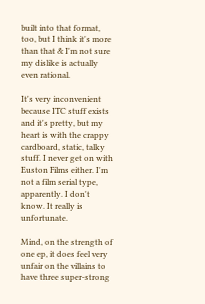built into that format, too, but I think it's more than that & I'm not sure my dislike is actually even rational.

It's very inconvenient because ITC stuff exists and it's pretty, but my heart is with the crappy cardboard, static, talky stuff. I never get on with Euston Films either. I'm not a film serial type, apparently. I don't know. It really is unfortunate.

Mind, on the strength of one ep, it does feel very unfair on the villains to have three super-strong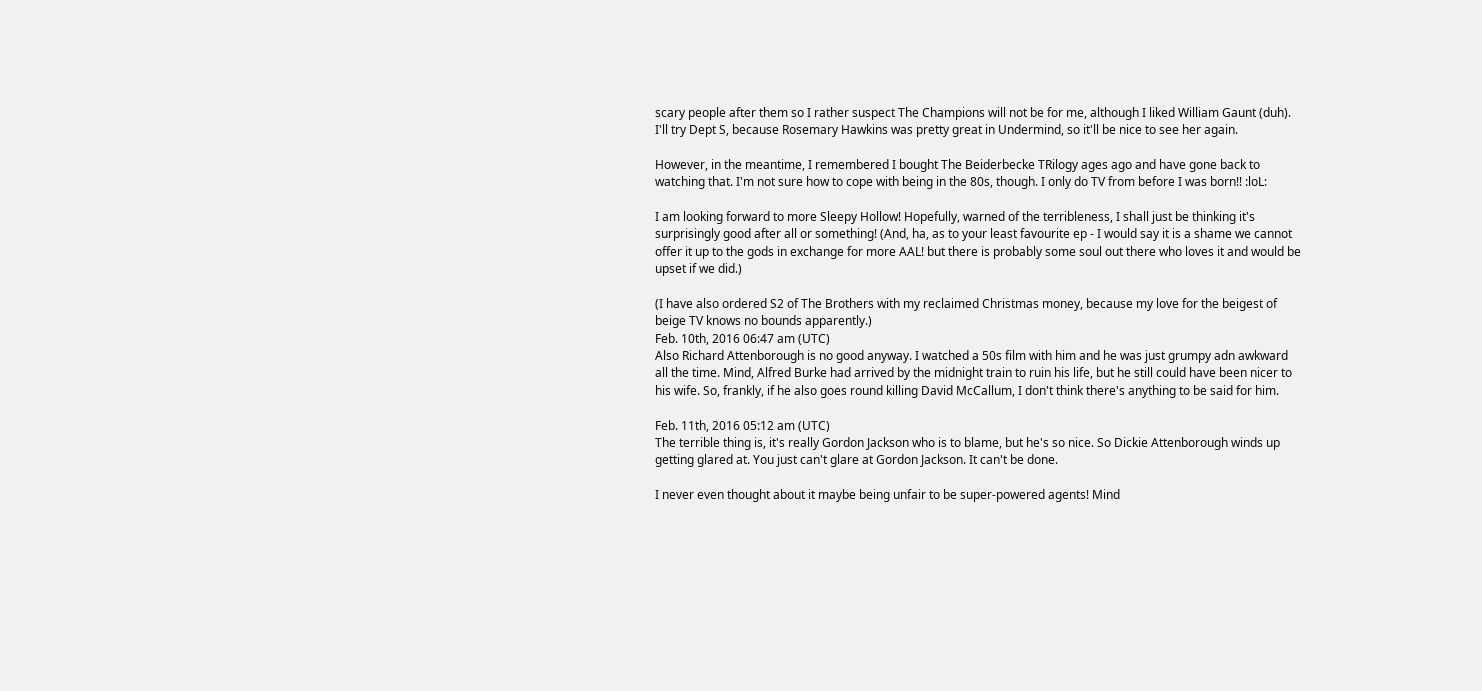scary people after them so I rather suspect The Champions will not be for me, although I liked William Gaunt (duh). I'll try Dept S, because Rosemary Hawkins was pretty great in Undermind, so it'll be nice to see her again.

However, in the meantime, I remembered I bought The Beiderbecke TRilogy ages ago and have gone back to watching that. I'm not sure how to cope with being in the 80s, though. I only do TV from before I was born!! :loL:

I am looking forward to more Sleepy Hollow! Hopefully, warned of the terribleness, I shall just be thinking it's surprisingly good after all or something! (And, ha, as to your least favourite ep - I would say it is a shame we cannot offer it up to the gods in exchange for more AAL! but there is probably some soul out there who loves it and would be upset if we did.)

(I have also ordered S2 of The Brothers with my reclaimed Christmas money, because my love for the beigest of beige TV knows no bounds apparently.)
Feb. 10th, 2016 06:47 am (UTC)
Also Richard Attenborough is no good anyway. I watched a 50s film with him and he was just grumpy adn awkward all the time. Mind, Alfred Burke had arrived by the midnight train to ruin his life, but he still could have been nicer to his wife. So, frankly, if he also goes round killing David McCallum, I don't think there's anything to be said for him.

Feb. 11th, 2016 05:12 am (UTC)
The terrible thing is, it's really Gordon Jackson who is to blame, but he's so nice. So Dickie Attenborough winds up getting glared at. You just can't glare at Gordon Jackson. It can't be done.

I never even thought about it maybe being unfair to be super-powered agents! Mind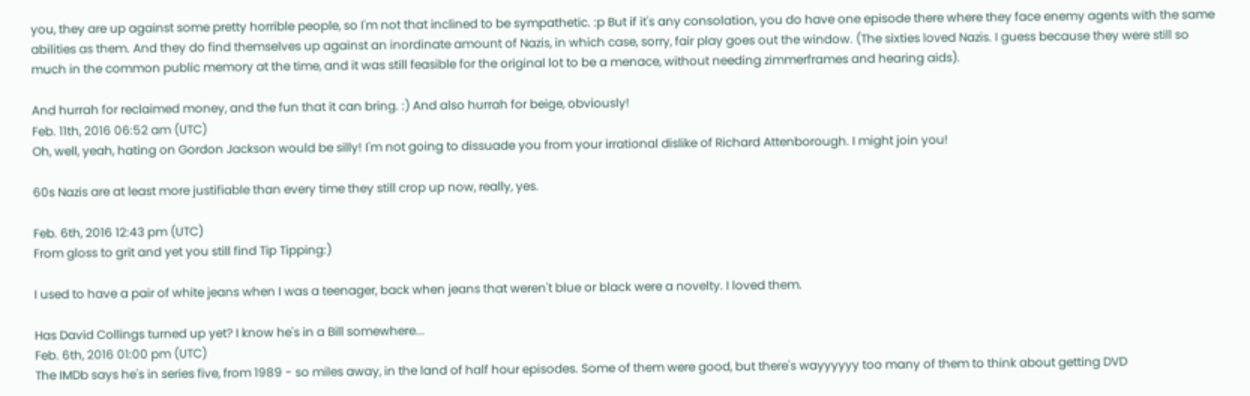you, they are up against some pretty horrible people, so I'm not that inclined to be sympathetic. :p But if it's any consolation, you do have one episode there where they face enemy agents with the same abilities as them. And they do find themselves up against an inordinate amount of Nazis, in which case, sorry, fair play goes out the window. (The sixties loved Nazis. I guess because they were still so much in the common public memory at the time, and it was still feasible for the original lot to be a menace, without needing zimmerframes and hearing aids).

And hurrah for reclaimed money, and the fun that it can bring. :) And also hurrah for beige, obviously!
Feb. 11th, 2016 06:52 am (UTC)
Oh, well, yeah, hating on Gordon Jackson would be silly! I'm not going to dissuade you from your irrational dislike of Richard Attenborough. I might join you!

60s Nazis are at least more justifiable than every time they still crop up now, really, yes.

Feb. 6th, 2016 12:43 pm (UTC)
From gloss to grit and yet you still find Tip Tipping:)

I used to have a pair of white jeans when I was a teenager, back when jeans that weren't blue or black were a novelty. I loved them.

Has David Collings turned up yet? I know he's in a Bill somewhere...
Feb. 6th, 2016 01:00 pm (UTC)
The IMDb says he's in series five, from 1989 - so miles away, in the land of half hour episodes. Some of them were good, but there's wayyyyyy too many of them to think about getting DVD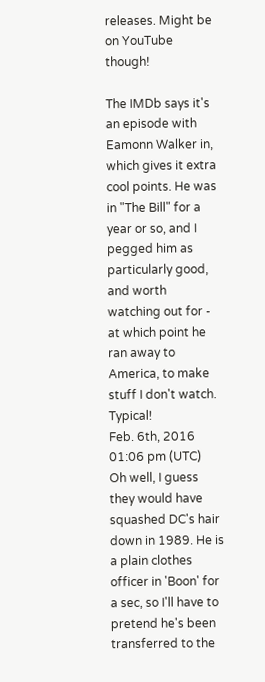releases. Might be on YouTube though!

The IMDb says it's an episode with Eamonn Walker in, which gives it extra cool points. He was in "The Bill" for a year or so, and I pegged him as particularly good, and worth watching out for - at which point he ran away to America, to make stuff I don't watch. Typical!
Feb. 6th, 2016 01:06 pm (UTC)
Oh well, I guess they would have squashed DC's hair down in 1989. He is a plain clothes officer in 'Boon' for a sec, so I'll have to pretend he's been transferred to the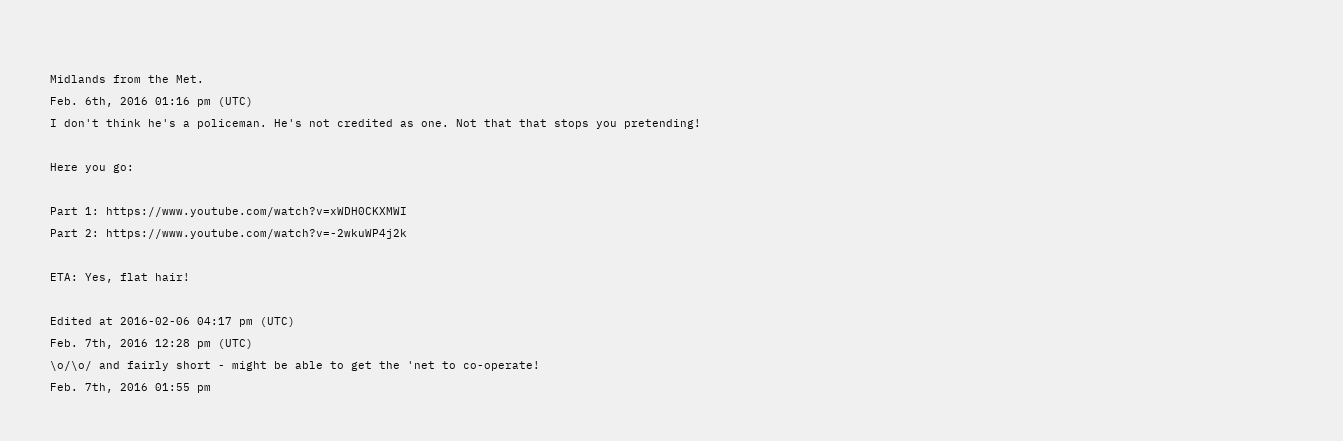Midlands from the Met.
Feb. 6th, 2016 01:16 pm (UTC)
I don't think he's a policeman. He's not credited as one. Not that that stops you pretending!

Here you go:

Part 1: https://www.youtube.com/watch?v=xWDH0CKXMWI
Part 2: https://www.youtube.com/watch?v=-2wkuWP4j2k

ETA: Yes, flat hair!

Edited at 2016-02-06 04:17 pm (UTC)
Feb. 7th, 2016 12:28 pm (UTC)
\o/\o/ and fairly short - might be able to get the 'net to co-operate!
Feb. 7th, 2016 01:55 pm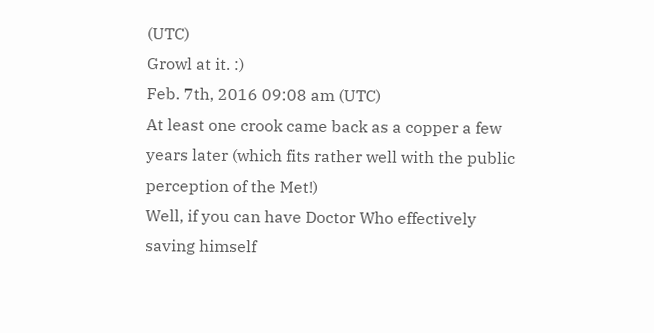(UTC)
Growl at it. :)
Feb. 7th, 2016 09:08 am (UTC)
At least one crook came back as a copper a few years later (which fits rather well with the public perception of the Met!)
Well, if you can have Doctor Who effectively saving himself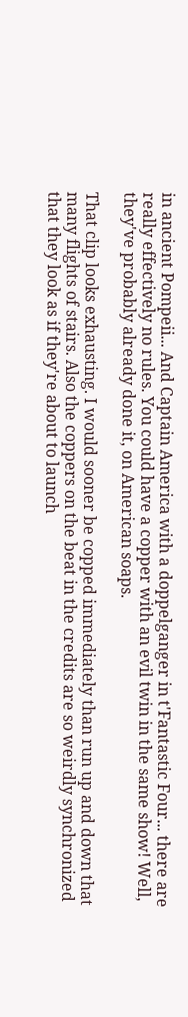in ancient Pompeii... And Captain America with a doppelganger in t'Fantastic Four... there are really effectively no rules. You could have a copper with an evil twin in the same show! Well, they've probably already done it, on American soaps.

That clip looks exhausting. I would sooner be copped immediately than run up and down that many flights of stairs. Also the coppers on the beat in the credits are so weirdly synchronized that they look as if they're about to launch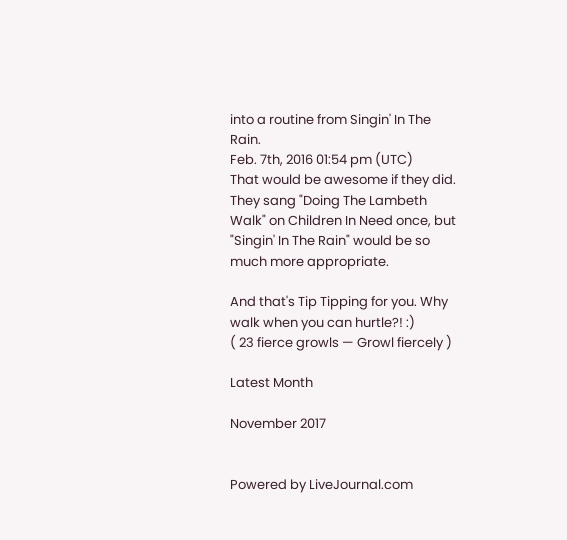into a routine from Singin' In The Rain.
Feb. 7th, 2016 01:54 pm (UTC)
That would be awesome if they did. They sang "Doing The Lambeth Walk" on Children In Need once, but "Singin' In The Rain" would be so much more appropriate.

And that's Tip Tipping for you. Why walk when you can hurtle?! :)
( 23 fierce growls — Growl fiercely )

Latest Month

November 2017


Powered by LiveJournal.com